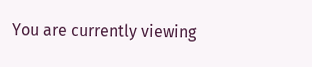You are currently viewing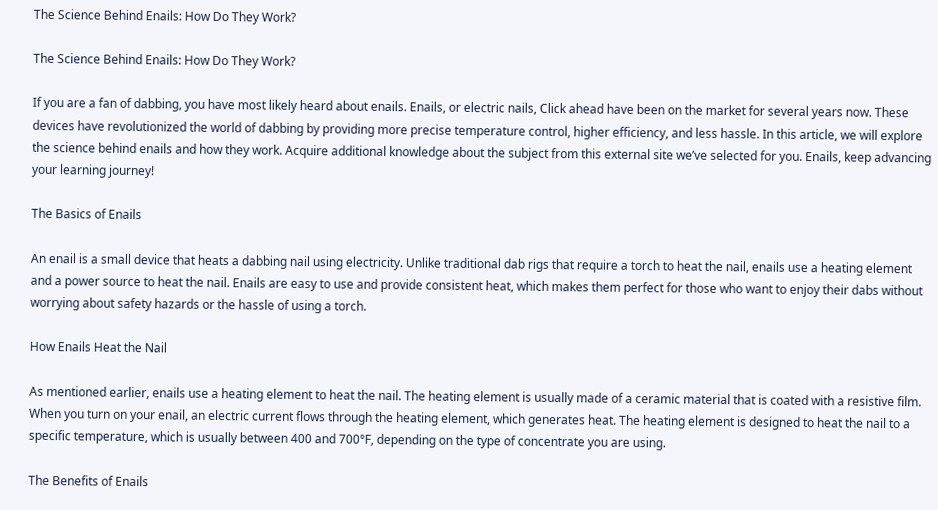The Science Behind Enails: How Do They Work?

The Science Behind Enails: How Do They Work?

If you are a fan of dabbing, you have most likely heard about enails. Enails, or electric nails, Click ahead have been on the market for several years now. These devices have revolutionized the world of dabbing by providing more precise temperature control, higher efficiency, and less hassle. In this article, we will explore the science behind enails and how they work. Acquire additional knowledge about the subject from this external site we’ve selected for you. Enails, keep advancing your learning journey!

The Basics of Enails

An enail is a small device that heats a dabbing nail using electricity. Unlike traditional dab rigs that require a torch to heat the nail, enails use a heating element and a power source to heat the nail. Enails are easy to use and provide consistent heat, which makes them perfect for those who want to enjoy their dabs without worrying about safety hazards or the hassle of using a torch.

How Enails Heat the Nail

As mentioned earlier, enails use a heating element to heat the nail. The heating element is usually made of a ceramic material that is coated with a resistive film. When you turn on your enail, an electric current flows through the heating element, which generates heat. The heating element is designed to heat the nail to a specific temperature, which is usually between 400 and 700°F, depending on the type of concentrate you are using.

The Benefits of Enails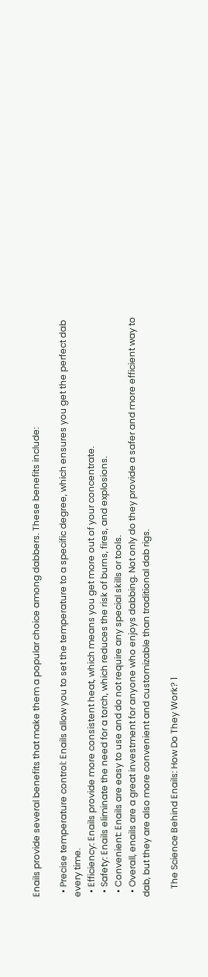Enails provide several benefits that make them a popular choice among dabbers. These benefits include:

  • Precise temperature control: Enails allow you to set the temperature to a specific degree, which ensures you get the perfect dab every time.
  • Efficiency: Enails provide more consistent heat, which means you get more out of your concentrate.
  • Safety: Enails eliminate the need for a torch, which reduces the risk of burns, fires, and explosions.
  • Convenient: Enails are easy to use and do not require any special skills or tools.
  • Overall, enails are a great investment for anyone who enjoys dabbing. Not only do they provide a safer and more efficient way to dab, but they are also more convenient and customizable than traditional dab rigs.

    The Science Behind Enails: How Do They Work? 1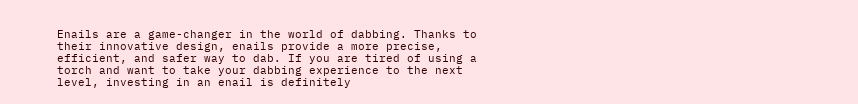Enails are a game-changer in the world of dabbing. Thanks to their innovative design, enails provide a more precise, efficient, and safer way to dab. If you are tired of using a torch and want to take your dabbing experience to the next level, investing in an enail is definitely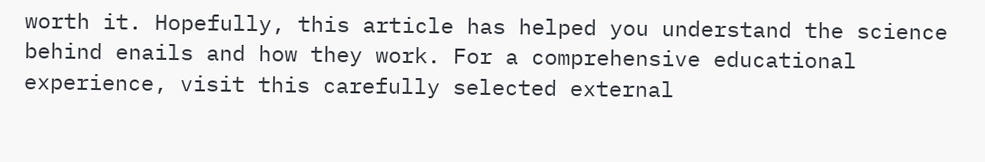worth it. Hopefully, this article has helped you understand the science behind enails and how they work. For a comprehensive educational experience, visit this carefully selected external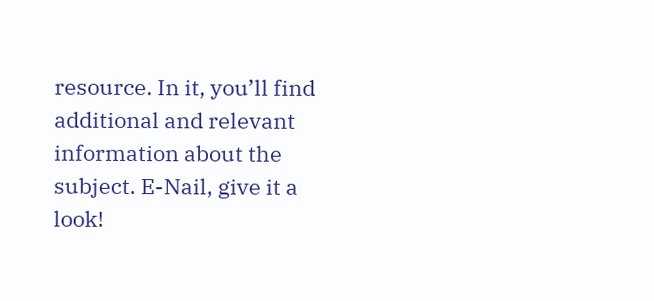resource. In it, you’ll find additional and relevant information about the subject. E-Nail, give it a look!